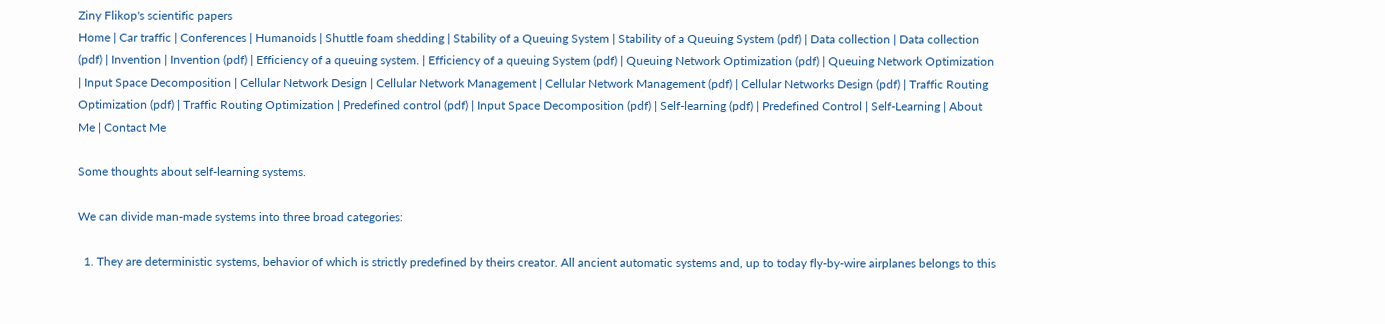Ziny Flikop's scientific papers
Home | Car traffic | Conferences | Humanoids | Shuttle foam shedding | Stability of a Queuing System | Stability of a Queuing System (pdf) | Data collection | Data collection (pdf) | Invention | Invention (pdf) | Efficiency of a queuing system. | Efficiency of a queuing System (pdf) | Queuing Network Optimization (pdf) | Queuing Network Optimization | Input Space Decomposition | Cellular Network Design | Cellular Network Management | Cellular Network Management (pdf) | Cellular Networks Design (pdf) | Traffic Routing Optimization (pdf) | Traffic Routing Optimization | Predefined control (pdf) | Input Space Decomposition (pdf) | Self-learning (pdf) | Predefined Control | Self-Learning | About Me | Contact Me

Some thoughts about self-learning systems.

We can divide man-made systems into three broad categories:

  1. They are deterministic systems, behavior of which is strictly predefined by theirs creator. All ancient automatic systems and, up to today fly-by-wire airplanes belongs to this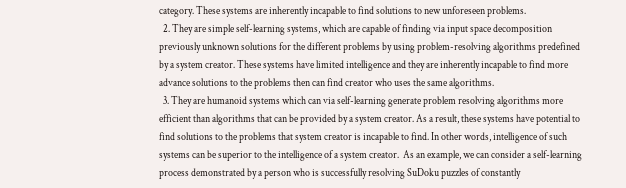category. These systems are inherently incapable to find solutions to new unforeseen problems.
  2. They are simple self-learning systems, which are capable of finding via input space decomposition previously unknown solutions for the different problems by using problem-resolving algorithms predefined by a system creator. These systems have limited intelligence and they are inherently incapable to find more advance solutions to the problems then can find creator who uses the same algorithms.
  3. They are humanoid systems which can via self-learning generate problem resolving algorithms more efficient than algorithms that can be provided by a system creator. As a result, these systems have potential to find solutions to the problems that system creator is incapable to find. In other words, intelligence of such systems can be superior to the intelligence of a system creator.  As an example, we can consider a self-learning process demonstrated by a person who is successfully resolving SuDoku puzzles of constantly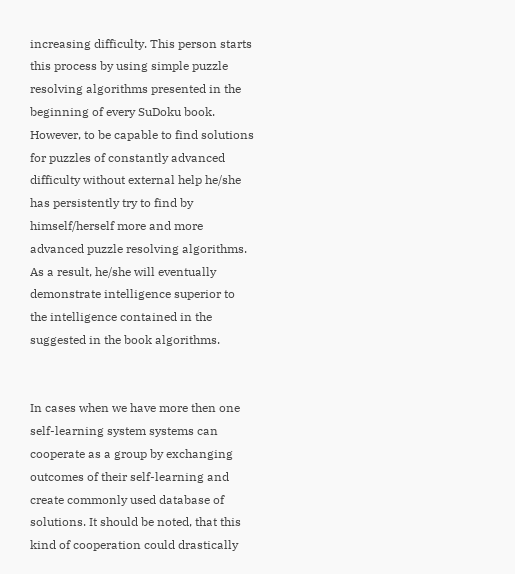increasing difficulty. This person starts this process by using simple puzzle resolving algorithms presented in the beginning of every SuDoku book. However, to be capable to find solutions for puzzles of constantly advanced difficulty without external help he/she has persistently try to find by himself/herself more and more advanced puzzle resolving algorithms. As a result, he/she will eventually demonstrate intelligence superior to the intelligence contained in the suggested in the book algorithms.


In cases when we have more then one self-learning system systems can cooperate as a group by exchanging outcomes of their self-learning and create commonly used database of solutions. It should be noted, that this kind of cooperation could drastically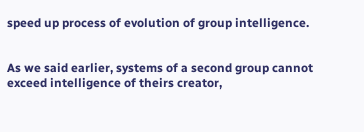speed up process of evolution of group intelligence.


As we said earlier, systems of a second group cannot exceed intelligence of theirs creator,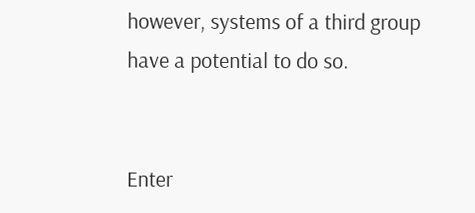however, systems of a third group have a potential to do so.


Enter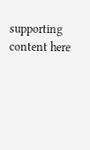supporting content here